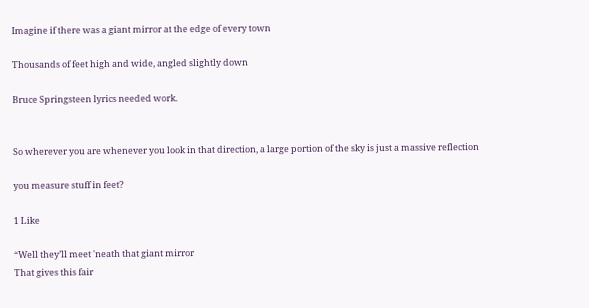Imagine if there was a giant mirror at the edge of every town

Thousands of feet high and wide, angled slightly down

Bruce Springsteen lyrics needed work.


So wherever you are whenever you look in that direction, a large portion of the sky is just a massive reflection

you measure stuff in feet?

1 Like

“Well they’ll meet 'neath that giant mirror
That gives this fair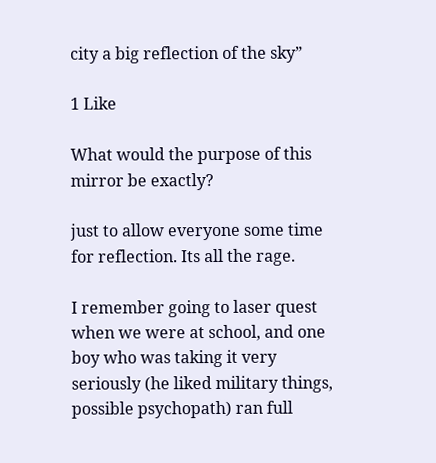city a big reflection of the sky”

1 Like

What would the purpose of this mirror be exactly?

just to allow everyone some time for reflection. Its all the rage.

I remember going to laser quest when we were at school, and one boy who was taking it very seriously (he liked military things, possible psychopath) ran full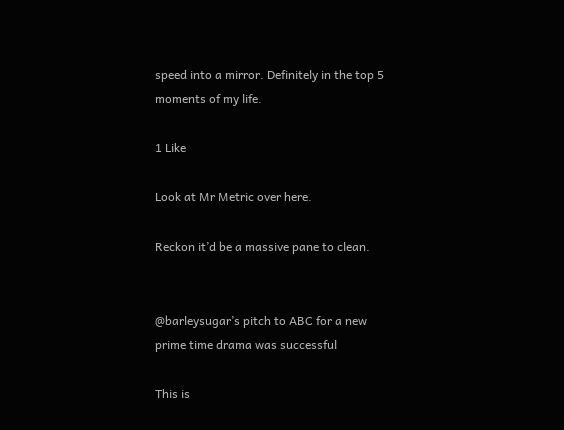speed into a mirror. Definitely in the top 5 moments of my life.

1 Like

Look at Mr Metric over here.

Reckon it’d be a massive pane to clean.


@barleysugar’s pitch to ABC for a new prime time drama was successful

This is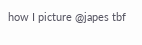how I picture @japes tbf